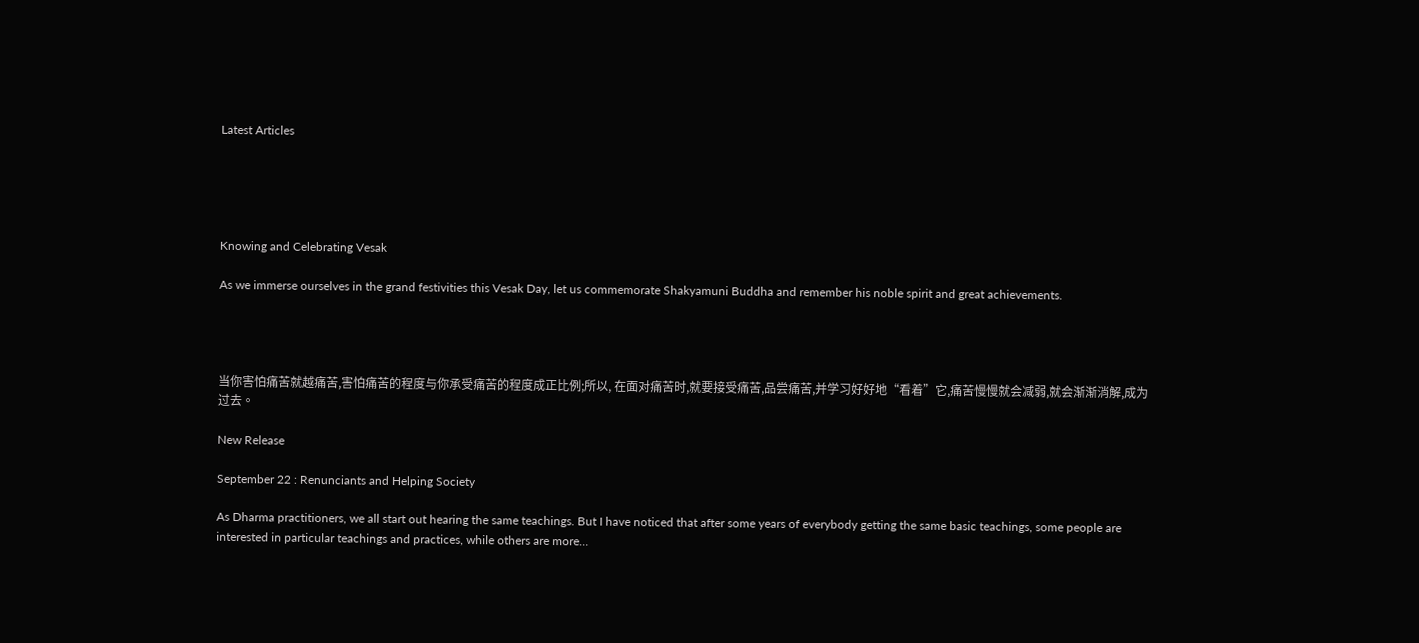Latest Articles





Knowing and Celebrating Vesak

As we immerse ourselves in the grand festivities this Vesak Day, let us commemorate Shakyamuni Buddha and remember his noble spirit and great achievements.




当你害怕痛苦就越痛苦,害怕痛苦的程度与你承受痛苦的程度成正比例;所以, 在面对痛苦时,就要接受痛苦,品尝痛苦,并学习好好地“看着”它,痛苦慢慢就会减弱,就会渐渐消解,成为过去。

New Release

September 22 : Renunciants and Helping Society

As Dharma practitioners, we all start out hearing the same teachings. But I have noticed that after some years of everybody getting the same basic teachings, some people are interested in particular teachings and practices, while others are more…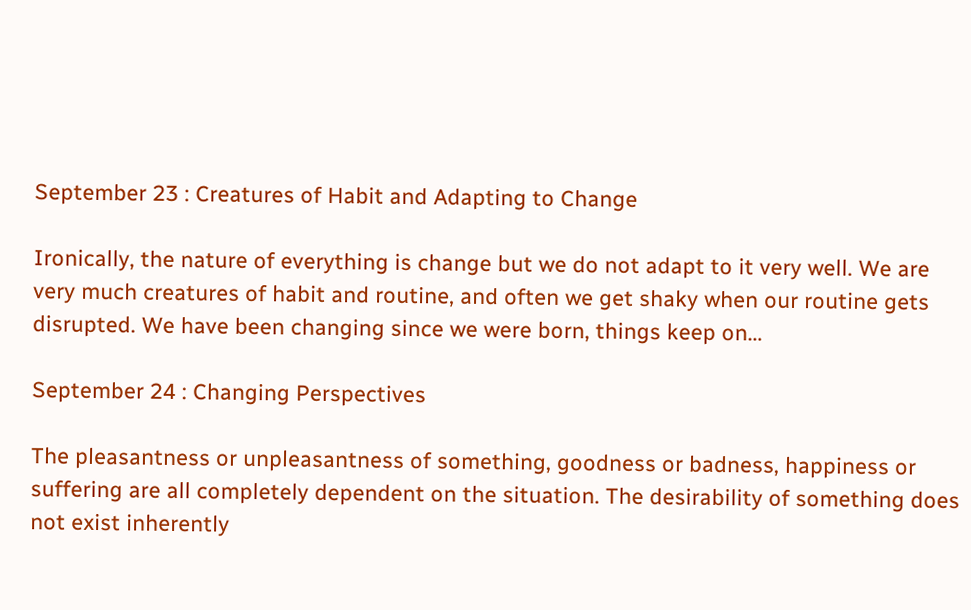September 23 : Creatures of Habit and Adapting to Change

Ironically, the nature of everything is change but we do not adapt to it very well. We are very much creatures of habit and routine, and often we get shaky when our routine gets disrupted. We have been changing since we were born, things keep on…

September 24 : Changing Perspectives

The pleasantness or unpleasantness of something, goodness or badness, happiness or suffering are all completely dependent on the situation. The desirability of something does not exist inherently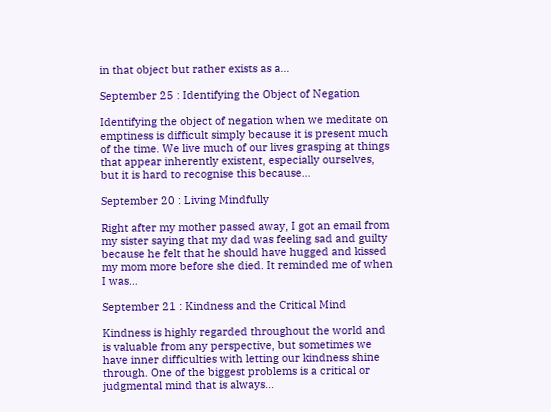in that object but rather exists as a…

September 25 : Identifying the Object of Negation

Identifying the object of negation when we meditate on emptiness is difficult simply because it is present much of the time. We live much of our lives grasping at things that appear inherently existent, especially ourselves, but it is hard to recognise this because…

September 20 : Living Mindfully

Right after my mother passed away, I got an email from my sister saying that my dad was feeling sad and guilty because he felt that he should have hugged and kissed my mom more before she died. It reminded me of when I was…

September 21 : Kindness and the Critical Mind

Kindness is highly regarded throughout the world and is valuable from any perspective, but sometimes we have inner difficulties with letting our kindness shine through. One of the biggest problems is a critical or judgmental mind that is always…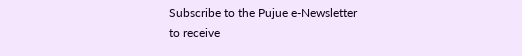Subscribe to the Pujue e-Newsletter
to receive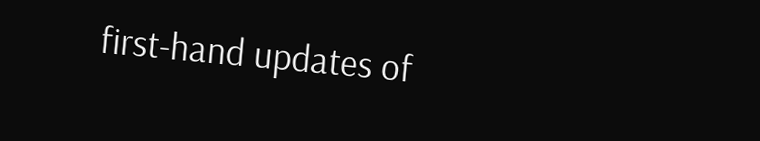first-hand updates of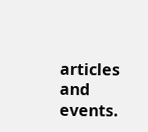articles and events.